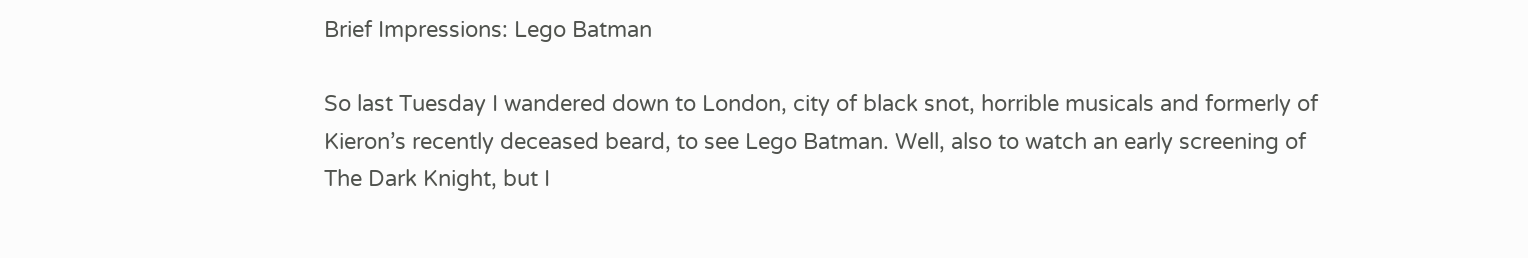Brief Impressions: Lego Batman

So last Tuesday I wandered down to London, city of black snot, horrible musicals and formerly of Kieron’s recently deceased beard, to see Lego Batman. Well, also to watch an early screening of The Dark Knight, but I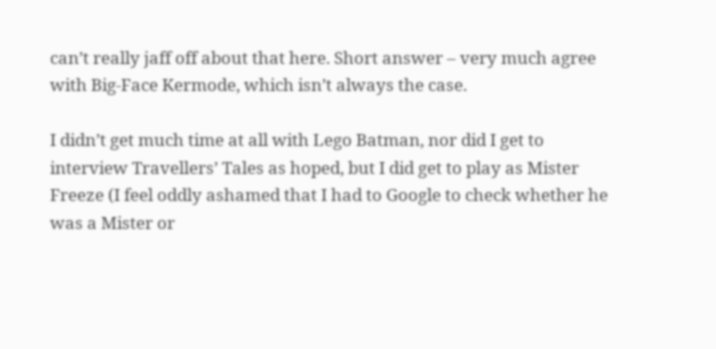can’t really jaff off about that here. Short answer – very much agree with Big-Face Kermode, which isn’t always the case.

I didn’t get much time at all with Lego Batman, nor did I get to interview Travellers’ Tales as hoped, but I did get to play as Mister Freeze (I feel oddly ashamed that I had to Google to check whether he was a Mister or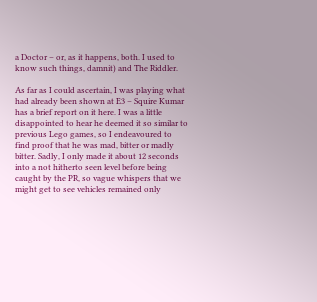a Doctor – or, as it happens, both. I used to know such things, damnit) and The Riddler.

As far as I could ascertain, I was playing what had already been shown at E3 – Squire Kumar has a brief report on it here. I was a little disappointed to hear he deemed it so similar to previous Lego games, so I endeavoured to find proof that he was mad, bitter or madly bitter. Sadly, I only made it about 12 seconds into a not hitherto seen level before being caught by the PR, so vague whispers that we might get to see vehicles remained only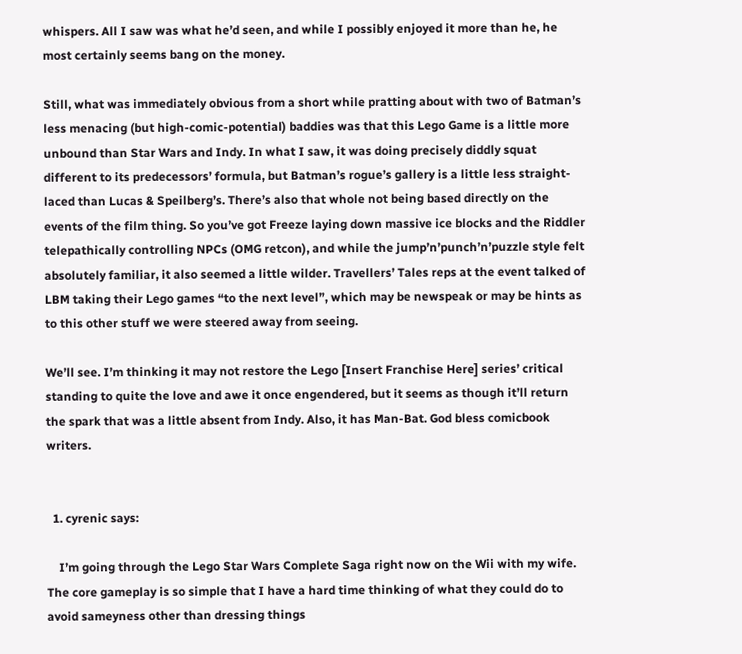whispers. All I saw was what he’d seen, and while I possibly enjoyed it more than he, he most certainly seems bang on the money.

Still, what was immediately obvious from a short while pratting about with two of Batman’s less menacing (but high-comic-potential) baddies was that this Lego Game is a little more unbound than Star Wars and Indy. In what I saw, it was doing precisely diddly squat different to its predecessors’ formula, but Batman’s rogue’s gallery is a little less straight-laced than Lucas & Speilberg’s. There’s also that whole not being based directly on the events of the film thing. So you’ve got Freeze laying down massive ice blocks and the Riddler telepathically controlling NPCs (OMG retcon), and while the jump’n’punch’n’puzzle style felt absolutely familiar, it also seemed a little wilder. Travellers’ Tales reps at the event talked of LBM taking their Lego games “to the next level”, which may be newspeak or may be hints as to this other stuff we were steered away from seeing.

We’ll see. I’m thinking it may not restore the Lego [Insert Franchise Here] series’ critical standing to quite the love and awe it once engendered, but it seems as though it’ll return the spark that was a little absent from Indy. Also, it has Man-Bat. God bless comicbook writers.


  1. cyrenic says:

    I’m going through the Lego Star Wars Complete Saga right now on the Wii with my wife. The core gameplay is so simple that I have a hard time thinking of what they could do to avoid sameyness other than dressing things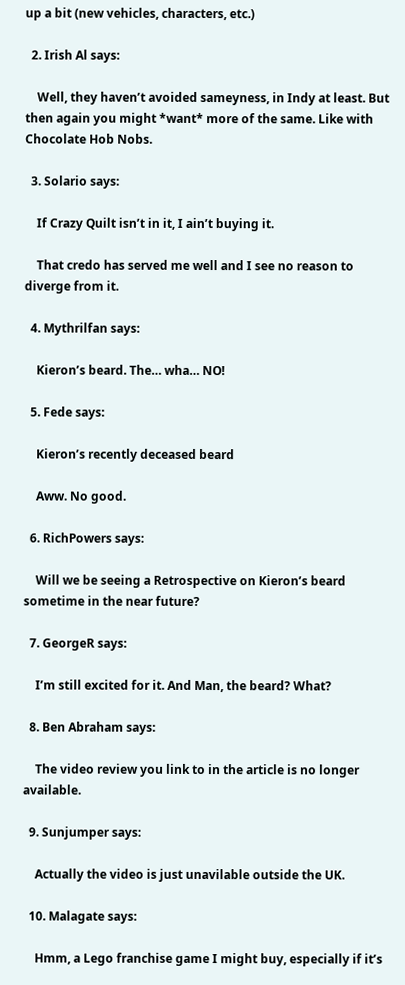up a bit (new vehicles, characters, etc.)

  2. Irish Al says:

    Well, they haven’t avoided sameyness, in Indy at least. But then again you might *want* more of the same. Like with Chocolate Hob Nobs.

  3. Solario says:

    If Crazy Quilt isn’t in it, I ain’t buying it.

    That credo has served me well and I see no reason to diverge from it.

  4. Mythrilfan says:

    Kieron’s beard. The… wha… NO!

  5. Fede says:

    Kieron’s recently deceased beard

    Aww. No good.

  6. RichPowers says:

    Will we be seeing a Retrospective on Kieron’s beard sometime in the near future?

  7. GeorgeR says:

    I’m still excited for it. And Man, the beard? What?

  8. Ben Abraham says:

    The video review you link to in the article is no longer available.

  9. Sunjumper says:

    Actually the video is just unavilable outside the UK.

  10. Malagate says:

    Hmm, a Lego franchise game I might buy, especially if it’s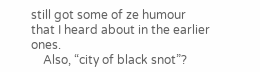still got some of ze humour that I heard about in the earlier ones.
    Also, “city of black snot”?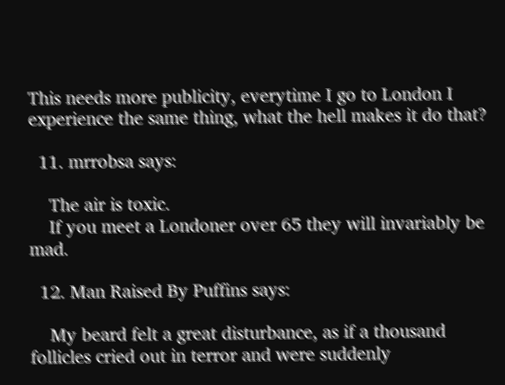This needs more publicity, everytime I go to London I experience the same thing, what the hell makes it do that?

  11. mrrobsa says:

    The air is toxic.
    If you meet a Londoner over 65 they will invariably be mad.

  12. Man Raised By Puffins says:

    My beard felt a great disturbance, as if a thousand follicles cried out in terror and were suddenly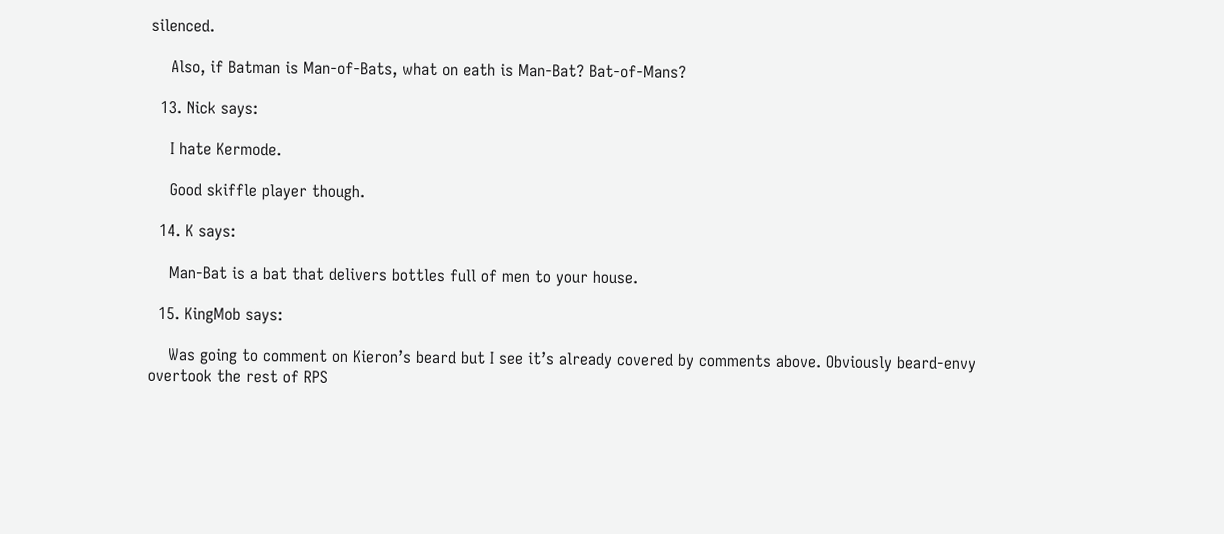silenced.

    Also, if Batman is Man-of-Bats, what on eath is Man-Bat? Bat-of-Mans?

  13. Nick says:

    I hate Kermode.

    Good skiffle player though.

  14. K says:

    Man-Bat is a bat that delivers bottles full of men to your house.

  15. KingMob says:

    Was going to comment on Kieron’s beard but I see it’s already covered by comments above. Obviously beard-envy overtook the rest of RPS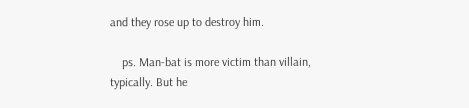and they rose up to destroy him.

    ps. Man-bat is more victim than villain, typically. But he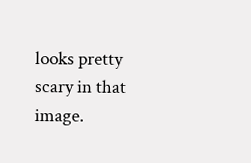looks pretty scary in that image.